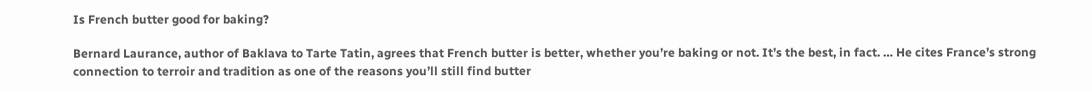Is French butter good for baking?

Bernard Laurance, author of Baklava to Tarte Tatin, agrees that French butter is better, whether you’re baking or not. It’s the best, in fact. … He cites France’s strong connection to terroir and tradition as one of the reasons you’ll still find butter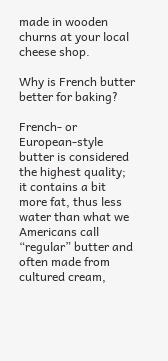made in wooden churns at your local cheese shop.

Why is French butter better for baking?

French- or European-style butter is considered the highest quality; it contains a bit more fat, thus less water than what we Americans call “regular” butter and often made from cultured cream,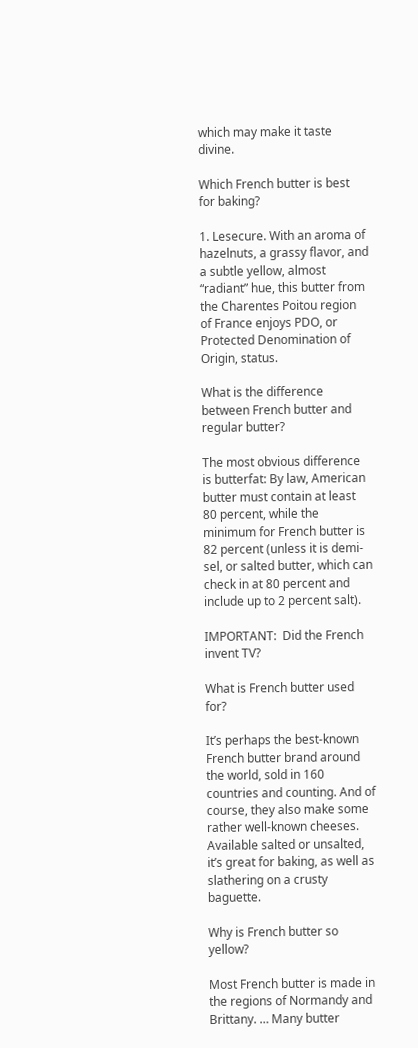which may make it taste divine.

Which French butter is best for baking?

1. Lesecure. With an aroma of hazelnuts, a grassy flavor, and a subtle yellow, almost “radiant” hue, this butter from the Charentes Poitou region of France enjoys PDO, or Protected Denomination of Origin, status.

What is the difference between French butter and regular butter?

The most obvious difference is butterfat: By law, American butter must contain at least 80 percent, while the minimum for French butter is 82 percent (unless it is demi-sel, or salted butter, which can check in at 80 percent and include up to 2 percent salt).

IMPORTANT:  Did the French invent TV?

What is French butter used for?

It’s perhaps the best-known French butter brand around the world, sold in 160 countries and counting. And of course, they also make some rather well-known cheeses. Available salted or unsalted, it’s great for baking, as well as slathering on a crusty baguette.

Why is French butter so yellow?

Most French butter is made in the regions of Normandy and Brittany. … Many butter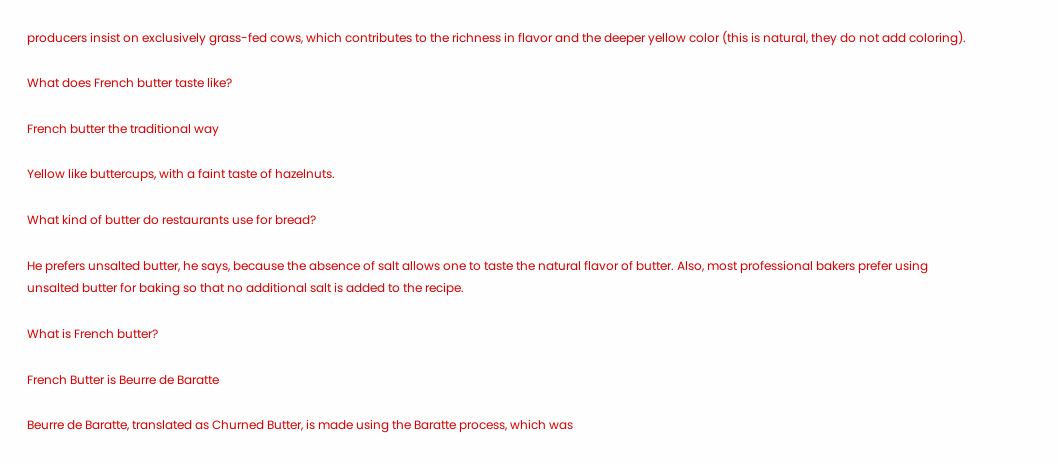producers insist on exclusively grass-fed cows, which contributes to the richness in flavor and the deeper yellow color (this is natural, they do not add coloring).

What does French butter taste like?

French butter the traditional way

Yellow like buttercups, with a faint taste of hazelnuts.

What kind of butter do restaurants use for bread?

He prefers unsalted butter, he says, because the absence of salt allows one to taste the natural flavor of butter. Also, most professional bakers prefer using unsalted butter for baking so that no additional salt is added to the recipe.

What is French butter?

French Butter is Beurre de Baratte

Beurre de Baratte, translated as Churned Butter, is made using the Baratte process, which was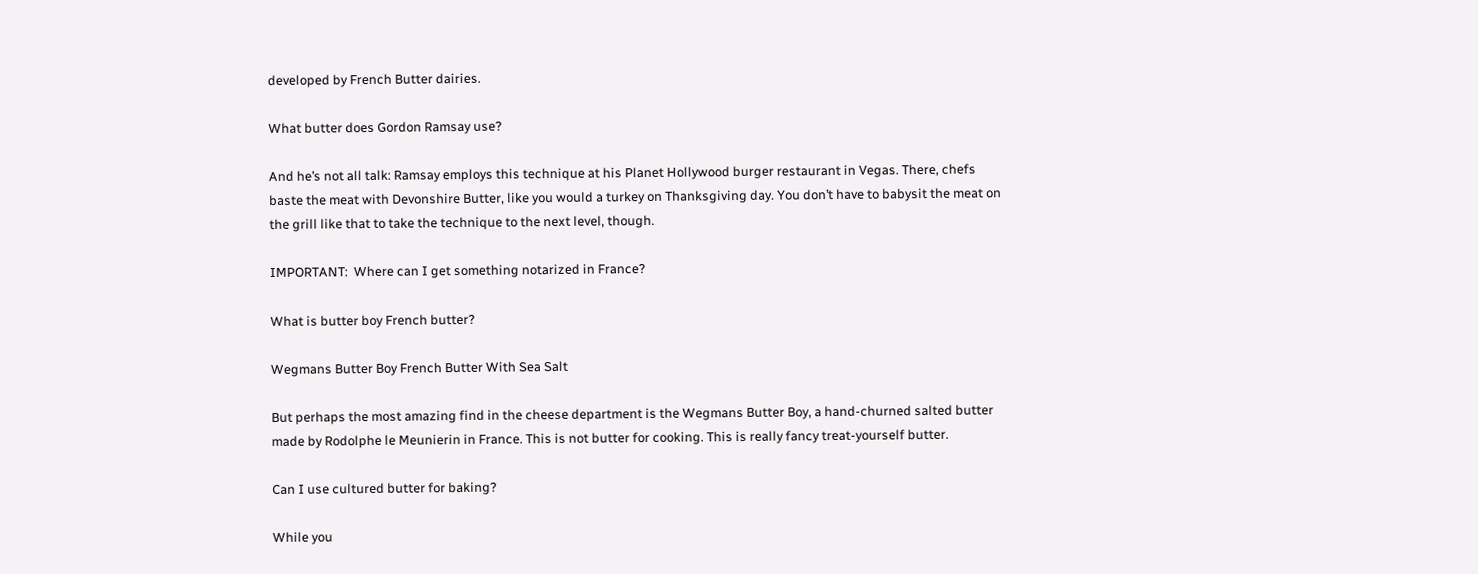developed by French Butter dairies.

What butter does Gordon Ramsay use?

And he’s not all talk: Ramsay employs this technique at his Planet Hollywood burger restaurant in Vegas. There, chefs baste the meat with Devonshire Butter, like you would a turkey on Thanksgiving day. You don’t have to babysit the meat on the grill like that to take the technique to the next level, though.

IMPORTANT:  Where can I get something notarized in France?

What is butter boy French butter?

Wegmans Butter Boy French Butter With Sea Salt

But perhaps the most amazing find in the cheese department is the Wegmans Butter Boy, a hand-churned salted butter made by Rodolphe le Meunierin in France. This is not butter for cooking. This is really fancy treat-yourself butter.

Can I use cultured butter for baking?

While you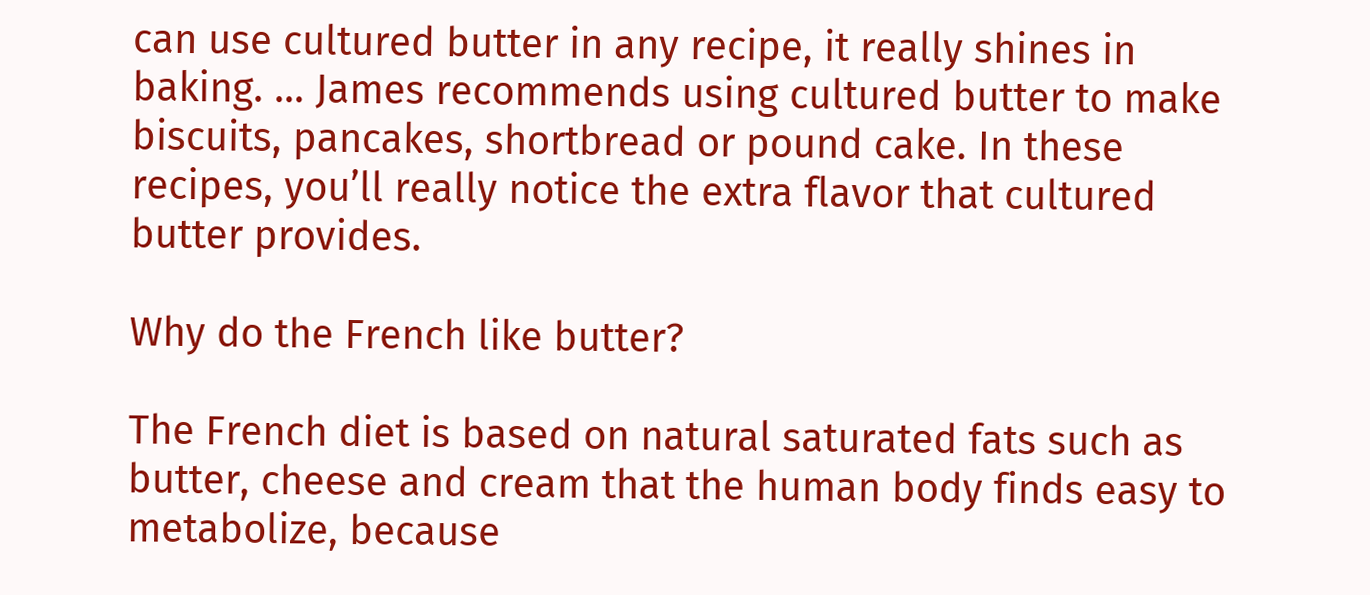can use cultured butter in any recipe, it really shines in baking. … James recommends using cultured butter to make biscuits, pancakes, shortbread or pound cake. In these recipes, you’ll really notice the extra flavor that cultured butter provides.

Why do the French like butter?

The French diet is based on natural saturated fats such as butter, cheese and cream that the human body finds easy to metabolize, because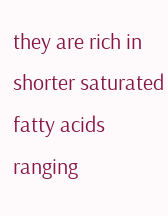they are rich in shorter saturated fatty acids ranging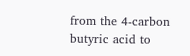from the 4-carbon butyric acid to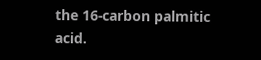the 16-carbon palmitic acid.